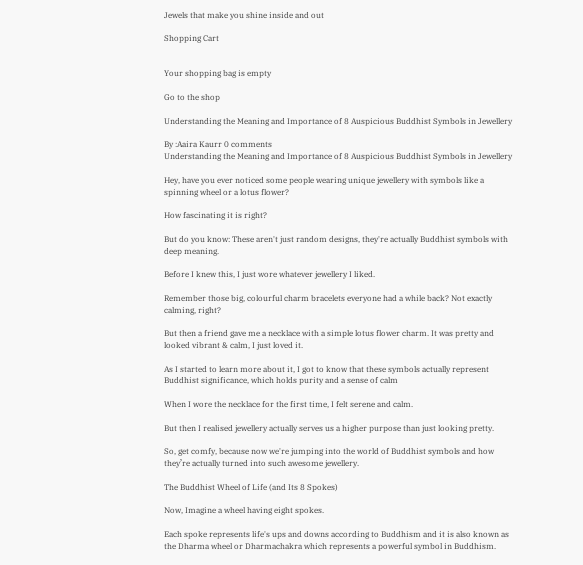Jewels that make you shine inside and out

Shopping Cart


Your shopping bag is empty

Go to the shop

Understanding the Meaning and Importance of 8 Auspicious Buddhist Symbols in Jewellery

By :Aaira Kaurr 0 comments
Understanding the Meaning and Importance of 8 Auspicious Buddhist Symbols in Jewellery

Hey, have you ever noticed some people wearing unique jewellery with symbols like a spinning wheel or a lotus flower?

How fascinating it is right?

But do you know: These aren't just random designs, they're actually Buddhist symbols with deep meaning.

Before I knew this, I just wore whatever jewellery I liked.

Remember those big, colourful charm bracelets everyone had a while back? Not exactly calming, right?

But then a friend gave me a necklace with a simple lotus flower charm. It was pretty and looked vibrant & calm, I just loved it.

As I started to learn more about it, I got to know that these symbols actually represent Buddhist significance, which holds purity and a sense of calm

When I wore the necklace for the first time, I felt serene and calm.

But then I realised jewellery actually serves us a higher purpose than just looking pretty.

So, get comfy, because now we're jumping into the world of Buddhist symbols and how they’re actually turned into such awesome jewellery.

The Buddhist Wheel of Life (and Its 8 Spokes)

Now, Imagine a wheel having eight spokes.

Each spoke represents life's ups and downs according to Buddhism and it is also known as the Dharma wheel or Dharmachakra which represents a powerful symbol in Buddhism.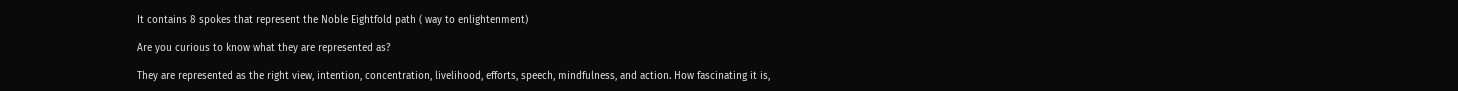It contains 8 spokes that represent the Noble Eightfold path ( way to enlightenment)

Are you curious to know what they are represented as?

They are represented as the right view, intention, concentration, livelihood, efforts, speech, mindfulness, and action. How fascinating it is,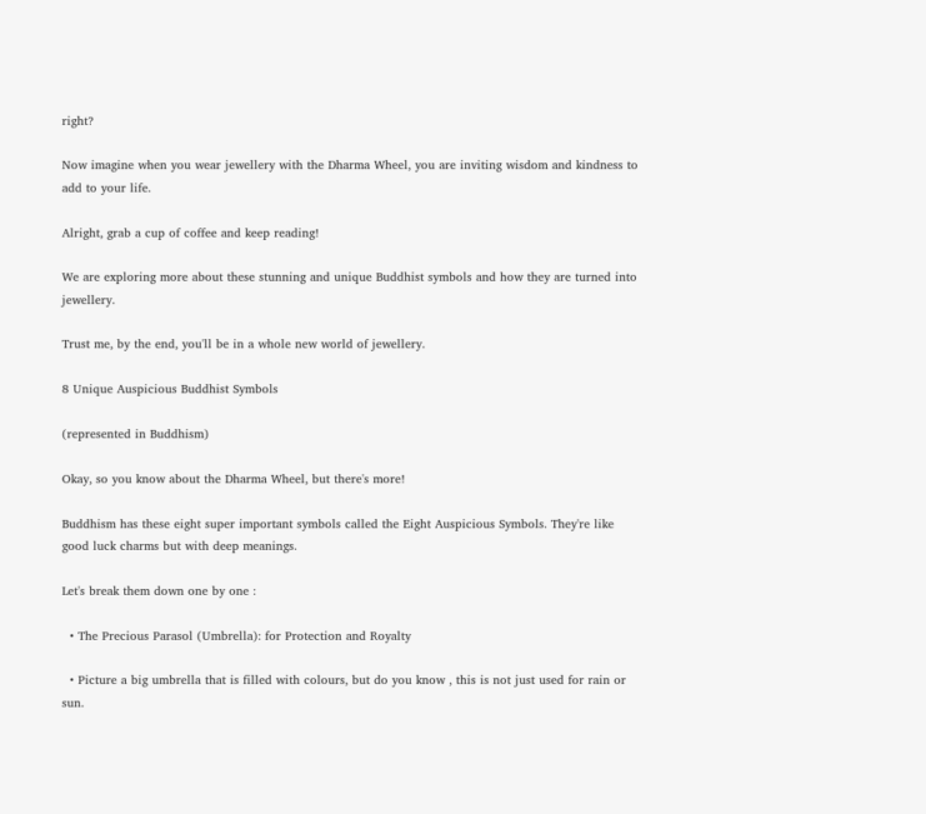right?

Now imagine when you wear jewellery with the Dharma Wheel, you are inviting wisdom and kindness to add to your life.

Alright, grab a cup of coffee and keep reading!

We are exploring more about these stunning and unique Buddhist symbols and how they are turned into jewellery.

Trust me, by the end, you'll be in a whole new world of jewellery.

8 Unique Auspicious Buddhist Symbols

(represented in Buddhism)

Okay, so you know about the Dharma Wheel, but there's more!

Buddhism has these eight super important symbols called the Eight Auspicious Symbols. They're like good luck charms but with deep meanings.

Let's break them down one by one :

  • The Precious Parasol (Umbrella): for Protection and Royalty

  • Picture a big umbrella that is filled with colours, but do you know , this is not just used for rain or sun.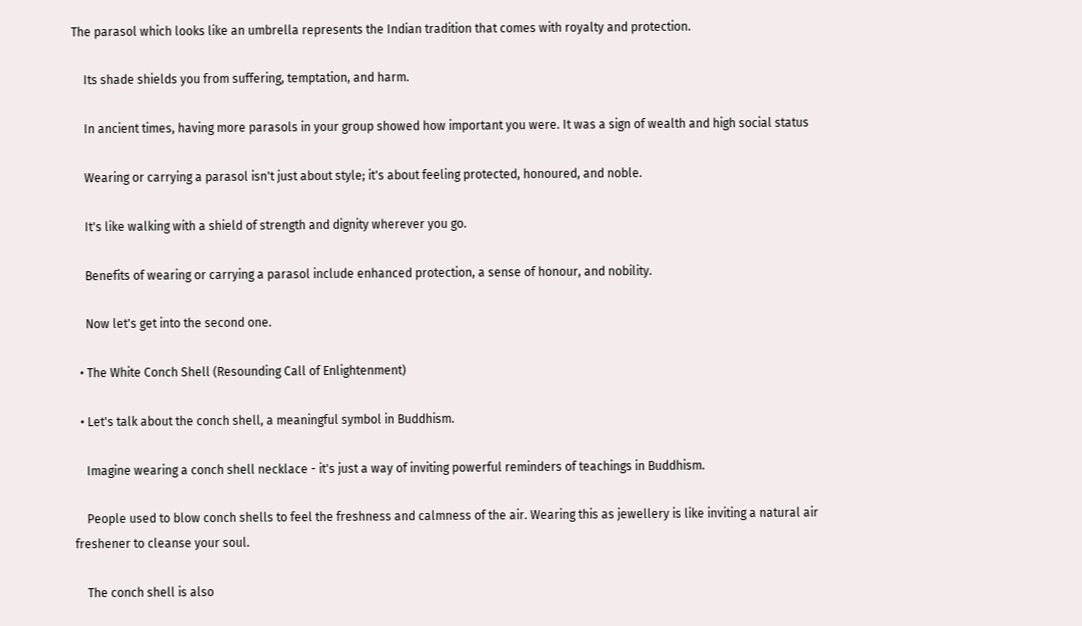The parasol which looks like an umbrella represents the Indian tradition that comes with royalty and protection.

    Its shade shields you from suffering, temptation, and harm.

    In ancient times, having more parasols in your group showed how important you were. It was a sign of wealth and high social status

    Wearing or carrying a parasol isn't just about style; it's about feeling protected, honoured, and noble.

    It's like walking with a shield of strength and dignity wherever you go.

    Benefits of wearing or carrying a parasol include enhanced protection, a sense of honour, and nobility.

    Now let's get into the second one.

  • The White Conch Shell (Resounding Call of Enlightenment)

  • Let's talk about the conch shell, a meaningful symbol in Buddhism.

    Imagine wearing a conch shell necklace - it's just a way of inviting powerful reminders of teachings in Buddhism.

    People used to blow conch shells to feel the freshness and calmness of the air. Wearing this as jewellery is like inviting a natural air freshener to cleanse your soul.

    The conch shell is also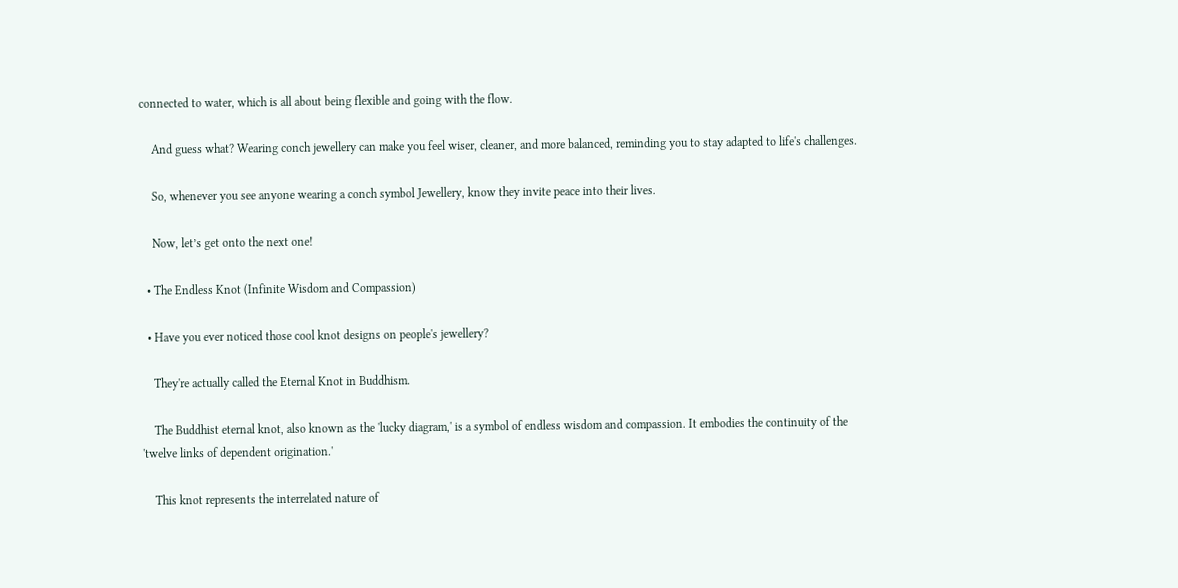connected to water, which is all about being flexible and going with the flow.

    And guess what? Wearing conch jewellery can make you feel wiser, cleaner, and more balanced, reminding you to stay adapted to life's challenges.

    So, whenever you see anyone wearing a conch symbol Jewellery, know they invite peace into their lives.

    Now, let’s get onto the next one!

  • The Endless Knot (Infinite Wisdom and Compassion)

  • Have you ever noticed those cool knot designs on people's jewellery?

    They're actually called the Eternal Knot in Buddhism.

    The Buddhist eternal knot, also known as the 'lucky diagram,' is a symbol of endless wisdom and compassion. It embodies the continuity of the 'twelve links of dependent origination.'

    This knot represents the interrelated nature of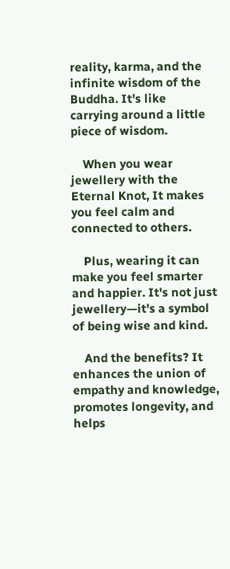reality, karma, and the infinite wisdom of the Buddha. It's like carrying around a little piece of wisdom.

    When you wear jewellery with the Eternal Knot, It makes you feel calm and connected to others.

    Plus, wearing it can make you feel smarter and happier. It's not just jewellery—it's a symbol of being wise and kind.

    And the benefits? It enhances the union of empathy and knowledge, promotes longevity, and helps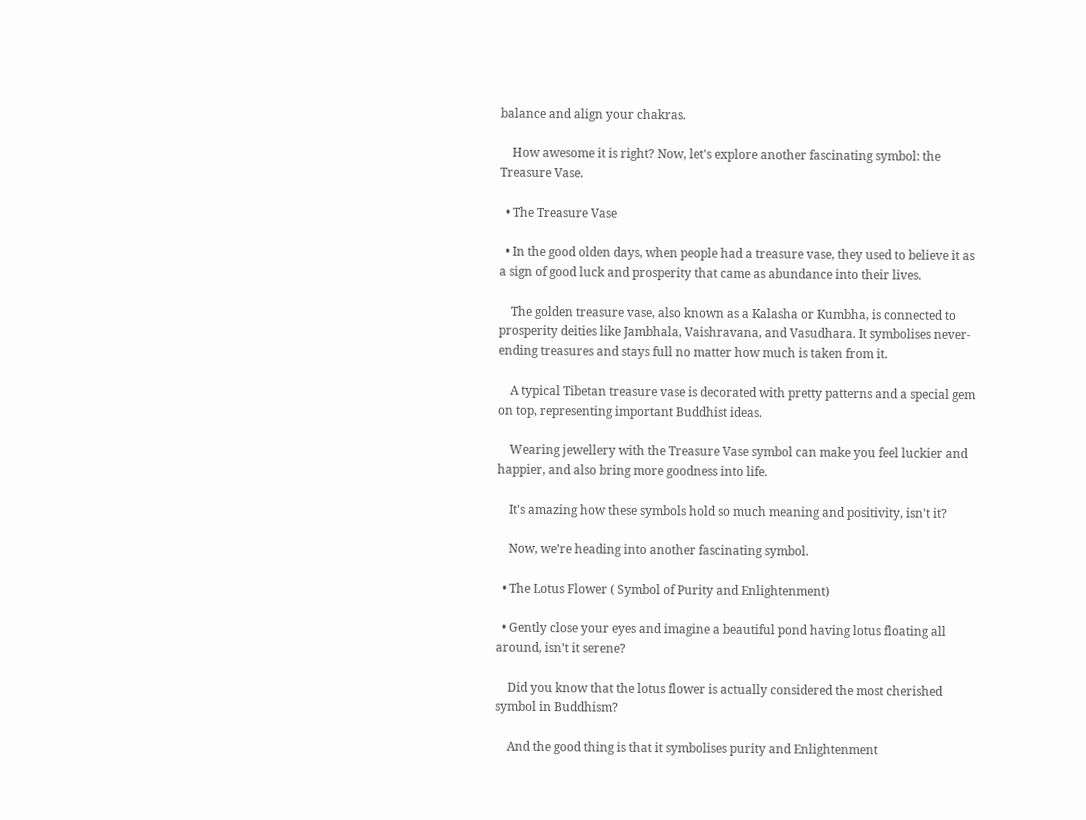balance and align your chakras.

    How awesome it is right? Now, let's explore another fascinating symbol: the Treasure Vase.

  • The Treasure Vase

  • In the good olden days, when people had a treasure vase, they used to believe it as a sign of good luck and prosperity that came as abundance into their lives.

    The golden treasure vase, also known as a Kalasha or Kumbha, is connected to prosperity deities like Jambhala, Vaishravana, and Vasudhara. It symbolises never-ending treasures and stays full no matter how much is taken from it.

    A typical Tibetan treasure vase is decorated with pretty patterns and a special gem on top, representing important Buddhist ideas.

    Wearing jewellery with the Treasure Vase symbol can make you feel luckier and happier, and also bring more goodness into life.

    It's amazing how these symbols hold so much meaning and positivity, isn't it?

    Now, we’re heading into another fascinating symbol.

  • The Lotus Flower ( Symbol of Purity and Enlightenment)

  • Gently close your eyes and imagine a beautiful pond having lotus floating all around, isn’t it serene?

    Did you know that the lotus flower is actually considered the most cherished symbol in Buddhism?

    And the good thing is that it symbolises purity and Enlightenment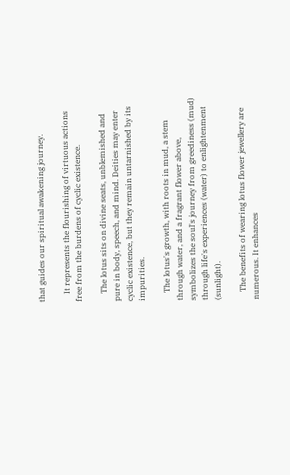that guides our spiritual awakening journey.

    It represents the flourishing of virtuous actions free from the burdens of cyclic existence.

    The lotus sits on divine seats, unblemished and pure in body, speech, and mind. Deities may enter cyclic existence, but they remain untarnished by its impurities.

    The lotus's growth, with roots in mud, a stem through water, and a fragrant flower above, symbolizes the soul's journey from greediness (mud) through life's experiences (water) to enlightenment (sunlight).

    The benefits of wearing lotus flower jewellery are numerous. It enhances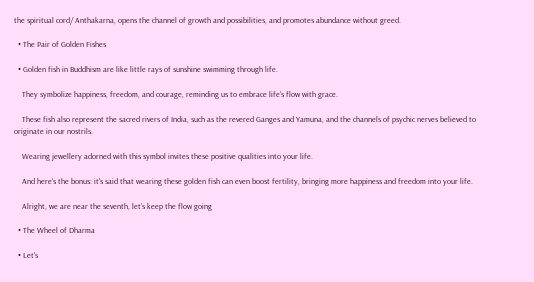the spiritual cord/ Anthakarna, opens the channel of growth and possibilities, and promotes abundance without greed.

  • The Pair of Golden Fishes

  • Golden fish in Buddhism are like little rays of sunshine swimming through life.

    They symbolize happiness, freedom, and courage, reminding us to embrace life's flow with grace.

    These fish also represent the sacred rivers of India, such as the revered Ganges and Yamuna, and the channels of psychic nerves believed to originate in our nostrils.

    Wearing jewellery adorned with this symbol invites these positive qualities into your life.

    And here's the bonus: it's said that wearing these golden fish can even boost fertility, bringing more happiness and freedom into your life.

    Alright, we are near the seventh, let’s keep the flow going

  • The Wheel of Dharma

  • Let's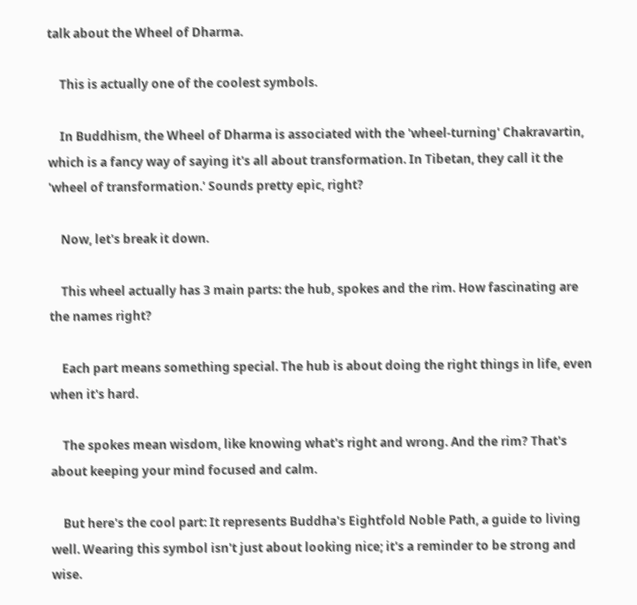talk about the Wheel of Dharma.

    This is actually one of the coolest symbols.

    In Buddhism, the Wheel of Dharma is associated with the 'wheel-turning' Chakravartin, which is a fancy way of saying it's all about transformation. In Tibetan, they call it the 'wheel of transformation.' Sounds pretty epic, right?

    Now, let's break it down.

    This wheel actually has 3 main parts: the hub, spokes and the rim. How fascinating are the names right?

    Each part means something special. The hub is about doing the right things in life, even when it's hard.

    The spokes mean wisdom, like knowing what's right and wrong. And the rim? That's about keeping your mind focused and calm.

    But here's the cool part: It represents Buddha's Eightfold Noble Path, a guide to living well. Wearing this symbol isn't just about looking nice; it's a reminder to be strong and wise.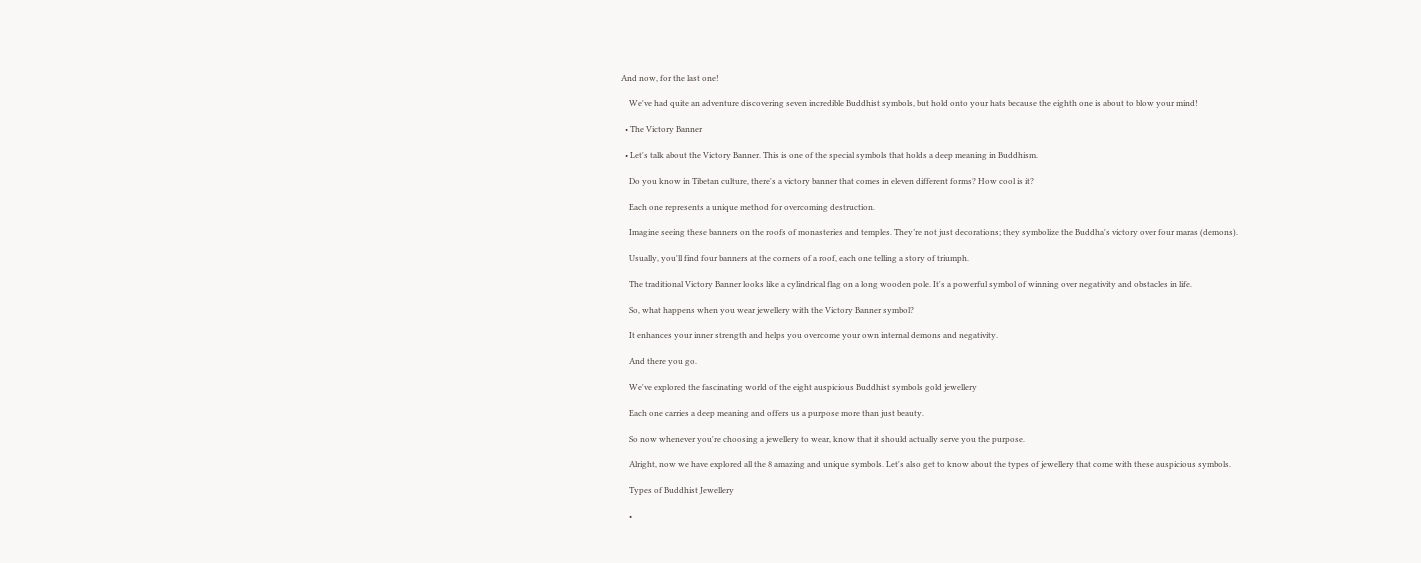And now, for the last one!

    We've had quite an adventure discovering seven incredible Buddhist symbols, but hold onto your hats because the eighth one is about to blow your mind!

  • The Victory Banner

  • Let's talk about the Victory Banner. This is one of the special symbols that holds a deep meaning in Buddhism.

    Do you know in Tibetan culture, there's a victory banner that comes in eleven different forms? How cool is it?

    Each one represents a unique method for overcoming destruction.

    Imagine seeing these banners on the roofs of monasteries and temples. They’re not just decorations; they symbolize the Buddha's victory over four maras (demons).

    Usually, you'll find four banners at the corners of a roof, each one telling a story of triumph.

    The traditional Victory Banner looks like a cylindrical flag on a long wooden pole. It's a powerful symbol of winning over negativity and obstacles in life.

    So, what happens when you wear jewellery with the Victory Banner symbol?

    It enhances your inner strength and helps you overcome your own internal demons and negativity.

    And there you go.

    We've explored the fascinating world of the eight auspicious Buddhist symbols gold jewellery

    Each one carries a deep meaning and offers us a purpose more than just beauty.

    So now whenever you're choosing a jewellery to wear, know that it should actually serve you the purpose.

    Alright, now we have explored all the 8 amazing and unique symbols. Let's also get to know about the types of jewellery that come with these auspicious symbols.

    Types of Buddhist Jewellery

    •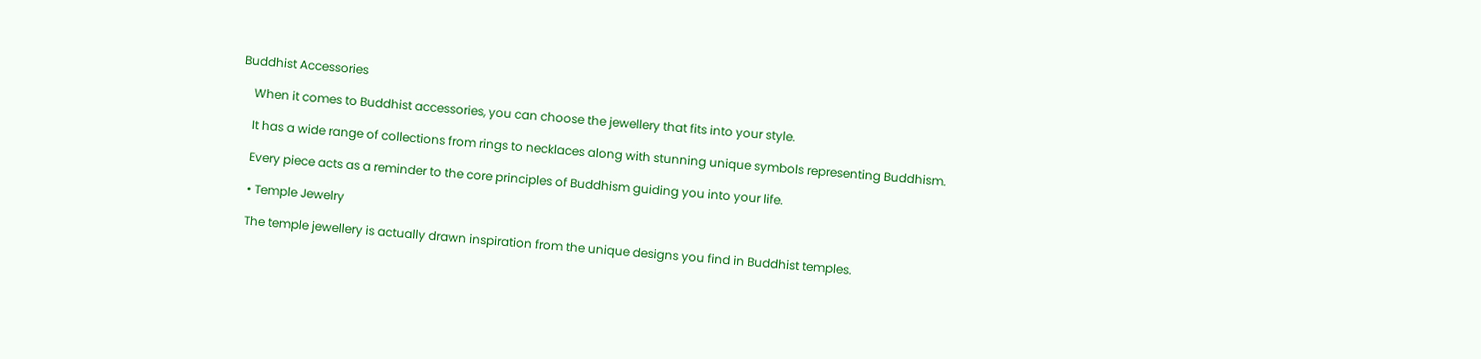Buddhist Accessories

    When it comes to Buddhist accessories, you can choose the jewellery that fits into your style.

    It has a wide range of collections from rings to necklaces along with stunning unique symbols representing Buddhism.

    Every piece acts as a reminder to the core principles of Buddhism guiding you into your life.

    • Temple Jewelry

    The temple jewellery is actually drawn inspiration from the unique designs you find in Buddhist temples.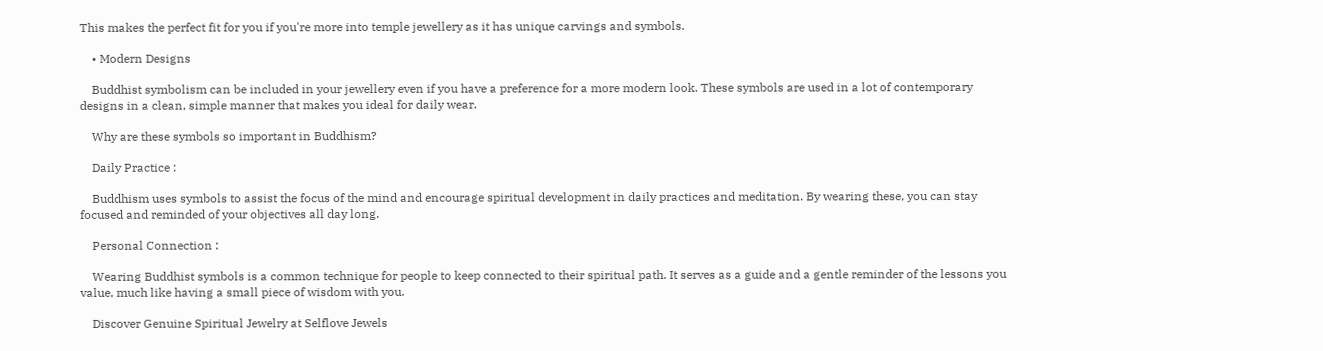This makes the perfect fit for you if you're more into temple jewellery as it has unique carvings and symbols.

    • Modern Designs

    Buddhist symbolism can be included in your jewellery even if you have a preference for a more modern look. These symbols are used in a lot of contemporary designs in a clean, simple manner that makes you ideal for daily wear.

    Why are these symbols so important in Buddhism?

    Daily Practice :

    Buddhism uses symbols to assist the focus of the mind and encourage spiritual development in daily practices and meditation. By wearing these, you can stay focused and reminded of your objectives all day long.

    Personal Connection :

    Wearing Buddhist symbols is a common technique for people to keep connected to their spiritual path. It serves as a guide and a gentle reminder of the lessons you value, much like having a small piece of wisdom with you.

    Discover Genuine Spiritual Jewelry at Selflove Jewels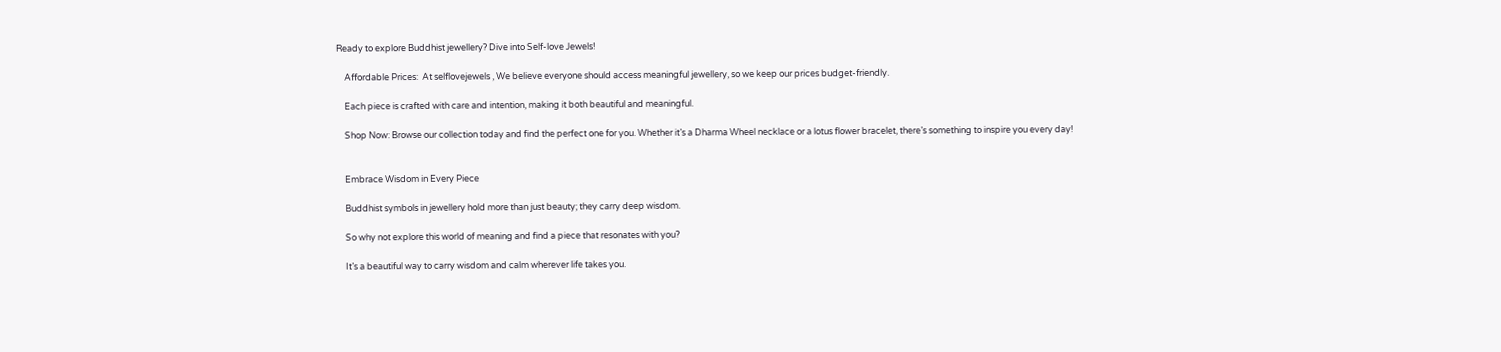Ready to explore Buddhist jewellery? Dive into Self-love Jewels!

    Affordable Prices:  At selflovejewels , We believe everyone should access meaningful jewellery, so we keep our prices budget-friendly.

    Each piece is crafted with care and intention, making it both beautiful and meaningful.

    Shop Now: Browse our collection today and find the perfect one for you. Whether it’s a Dharma Wheel necklace or a lotus flower bracelet, there’s something to inspire you every day!


    Embrace Wisdom in Every Piece

    Buddhist symbols in jewellery hold more than just beauty; they carry deep wisdom.

    So why not explore this world of meaning and find a piece that resonates with you?

    It’s a beautiful way to carry wisdom and calm wherever life takes you.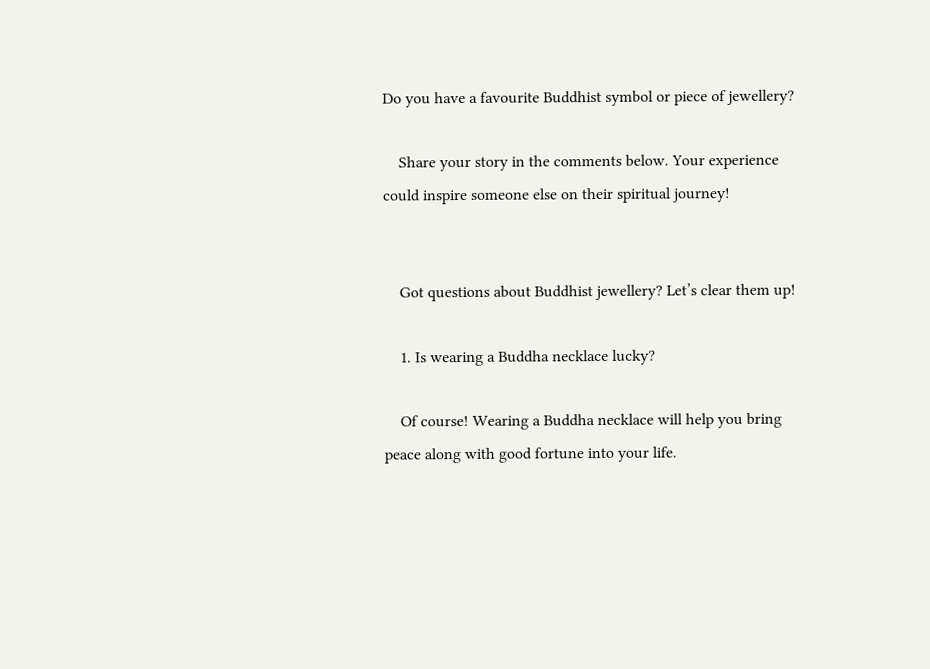Do you have a favourite Buddhist symbol or piece of jewellery?

    Share your story in the comments below. Your experience could inspire someone else on their spiritual journey!


    Got questions about Buddhist jewellery? Let’s clear them up!

    1. Is wearing a Buddha necklace lucky?

    Of course! Wearing a Buddha necklace will help you bring peace along with good fortune into your life.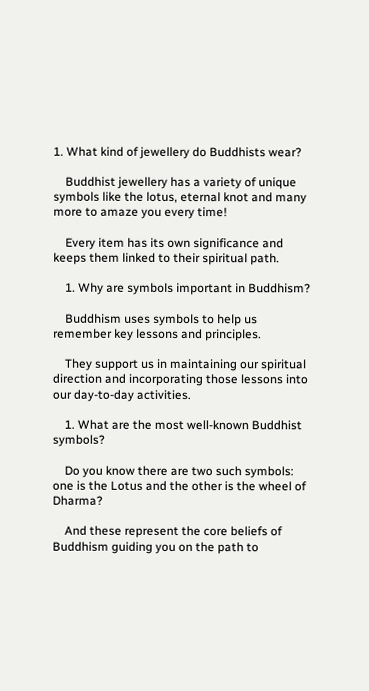1. What kind of jewellery do Buddhists wear?

    Buddhist jewellery has a variety of unique symbols like the lotus, eternal knot and many more to amaze you every time!

    Every item has its own significance and keeps them linked to their spiritual path.

    1. Why are symbols important in Buddhism?

    Buddhism uses symbols to help us remember key lessons and principles.

    They support us in maintaining our spiritual direction and incorporating those lessons into our day-to-day activities.

    1. What are the most well-known Buddhist symbols?

    Do you know there are two such symbols: one is the Lotus and the other is the wheel of Dharma?

    And these represent the core beliefs of Buddhism guiding you on the path to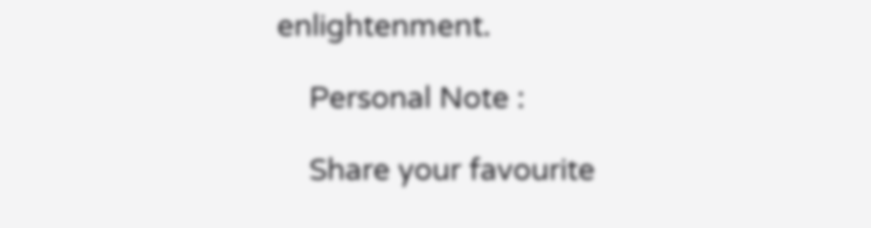enlightenment.

    Personal Note :

    Share your favourite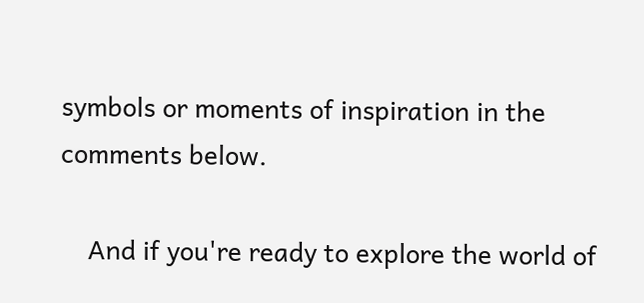symbols or moments of inspiration in the comments below.

    And if you're ready to explore the world of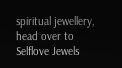spiritual jewellery, head over to Selflove Jewels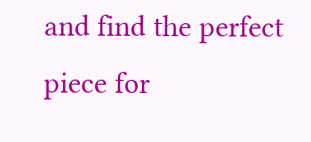and find the perfect piece for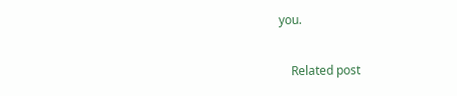you.

    Related post